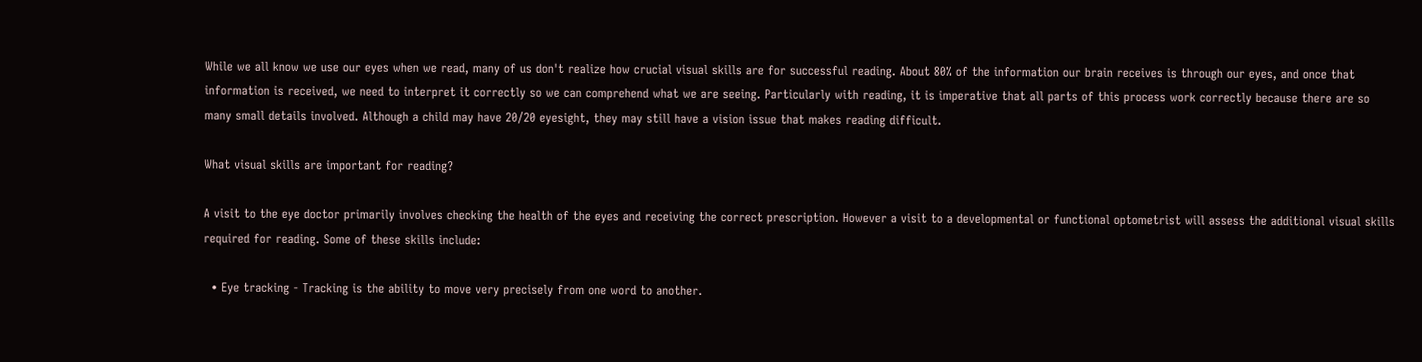While we all know we use our eyes when we read, many of us don't realize how crucial visual skills are for successful reading. About 80% of the information our brain receives is through our eyes, and once that information is received, we need to interpret it correctly so we can comprehend what we are seeing. Particularly with reading, it is imperative that all parts of this process work correctly because there are so many small details involved. Although a child may have 20/20 eyesight, they may still have a vision issue that makes reading difficult.

What visual skills are important for reading?

A visit to the eye doctor primarily involves checking the health of the eyes and receiving the correct prescription. However a visit to a developmental or functional optometrist will assess the additional visual skills required for reading. Some of these skills include:

  • Eye tracking - Tracking is the ability to move very precisely from one word to another.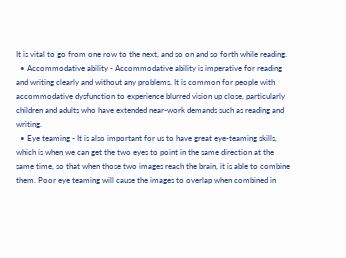It is vital to go from one row to the next, and so on and so forth while reading.
  • Accommodative ability - Accommodative ability is imperative for reading and writing clearly and without any problems. It is common for people with accommodative dysfunction to experience blurred vision up close, particularly children and adults who have extended near-work demands such as reading and writing.
  • Eye teaming - It is also important for us to have great eye-teaming skills, which is when we can get the two eyes to point in the same direction at the same time, so that when those two images reach the brain, it is able to combine them. Poor eye teaming will cause the images to overlap when combined in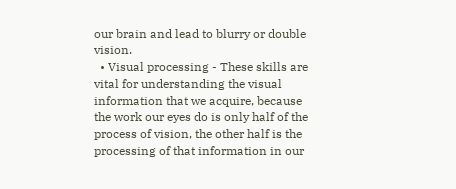our brain and lead to blurry or double vision.
  • Visual processing - These skills are vital for understanding the visual information that we acquire, because the work our eyes do is only half of the process of vision, the other half is the processing of that information in our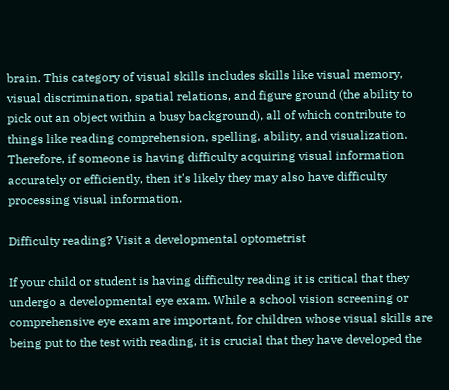brain. This category of visual skills includes skills like visual memory, visual discrimination, spatial relations, and figure ground (the ability to pick out an object within a busy background), all of which contribute to things like reading comprehension, spelling, ability, and visualization. Therefore, if someone is having difficulty acquiring visual information accurately or efficiently, then it's likely they may also have difficulty processing visual information.

Difficulty reading? Visit a developmental optometrist

If your child or student is having difficulty reading it is critical that they undergo a developmental eye exam. While a school vision screening or comprehensive eye exam are important, for children whose visual skills are being put to the test with reading, it is crucial that they have developed the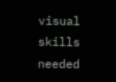visual skills needed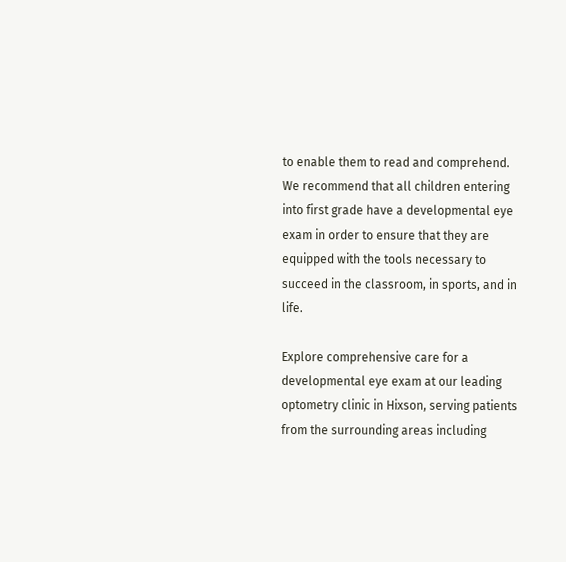to enable them to read and comprehend. We recommend that all children entering into first grade have a developmental eye exam in order to ensure that they are equipped with the tools necessary to succeed in the classroom, in sports, and in life.

Explore comprehensive care for a developmental eye exam at our leading optometry clinic in Hixson, serving patients from the surrounding areas including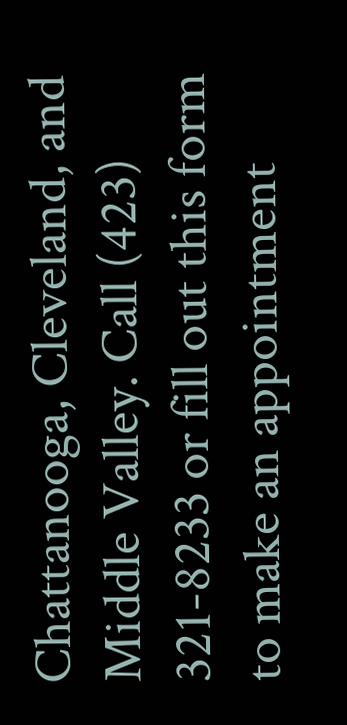Chattanooga, Cleveland, and Middle Valley. Call (423) 321-8233 or fill out this form to make an appointment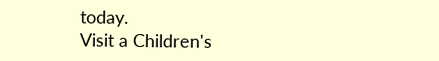today.
Visit a Children's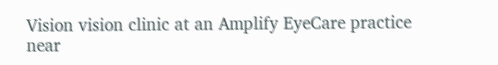Vision vision clinic at an Amplify EyeCare practice near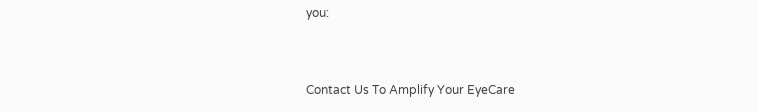you:


Contact Us To Amplify Your EyeCare